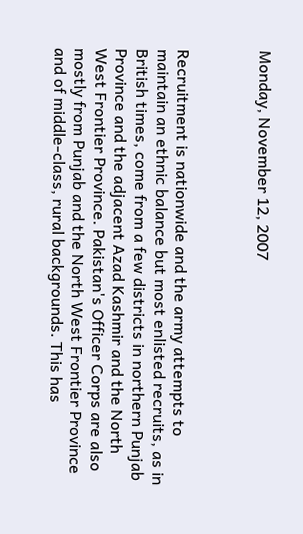Monday, November 12, 2007



Recruitment is nationwide and the army attempts to maintain an ethnic balance but most enlisted recruits, as in British times, come from a few districts in northern Punjab Province and the adjacent Azad Kashmir and the North West Frontier Province. Pakistan's Officer Corps are also mostly from Punjab and the North West Frontier Province and of middle-class, rural backgrounds. This has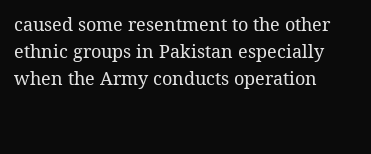caused some resentment to the other ethnic groups in Pakistan especially when the Army conducts operation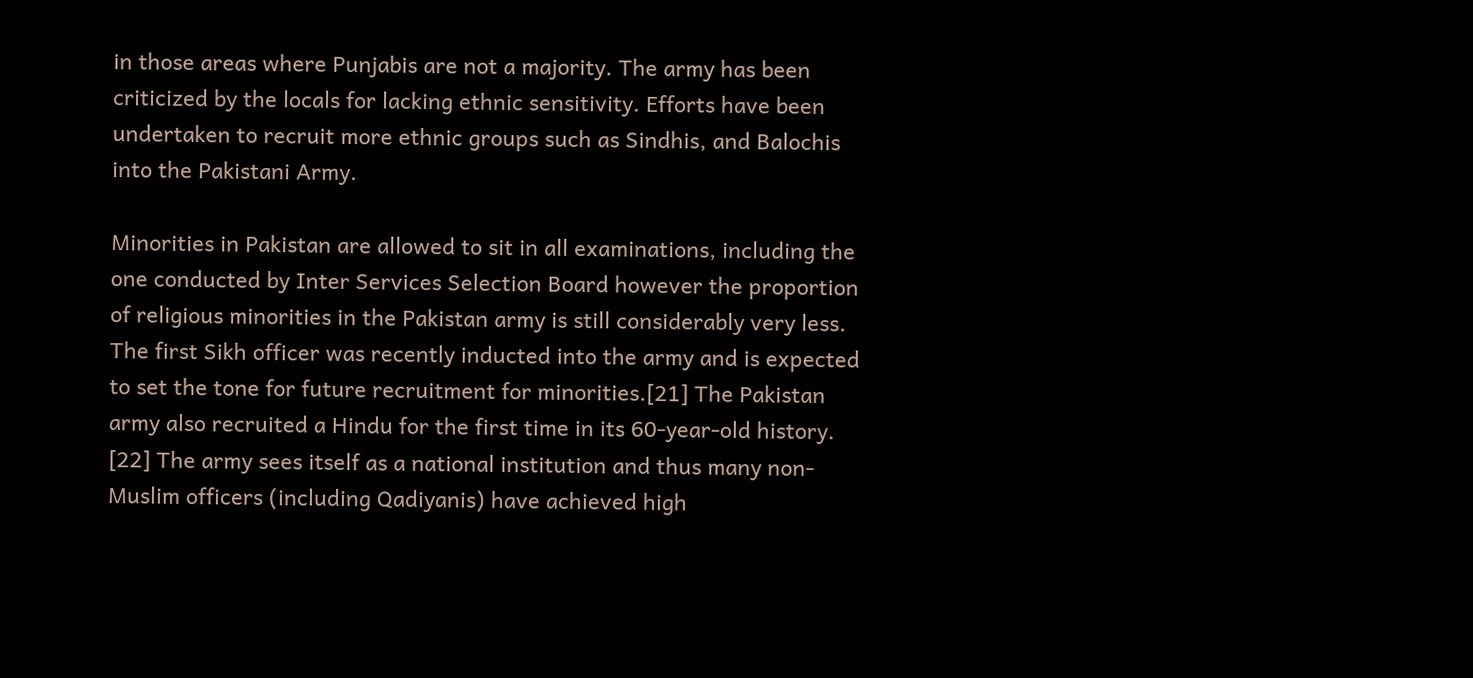in those areas where Punjabis are not a majority. The army has been criticized by the locals for lacking ethnic sensitivity. Efforts have been undertaken to recruit more ethnic groups such as Sindhis, and Balochis into the Pakistani Army.

Minorities in Pakistan are allowed to sit in all examinations, including the one conducted by Inter Services Selection Board however the proportion of religious minorities in the Pakistan army is still considerably very less. The first Sikh officer was recently inducted into the army and is expected to set the tone for future recruitment for minorities.[21] The Pakistan army also recruited a Hindu for the first time in its 60-year-old history. [22] The army sees itself as a national institution and thus many non-Muslim officers (including Qadiyanis) have achieved high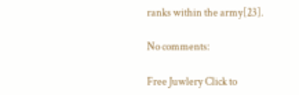ranks within the army[23].

No comments:

Free Juwlery Click to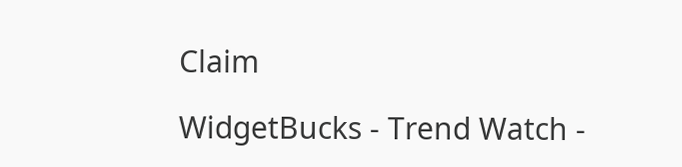Claim

WidgetBucks - Trend Watch -